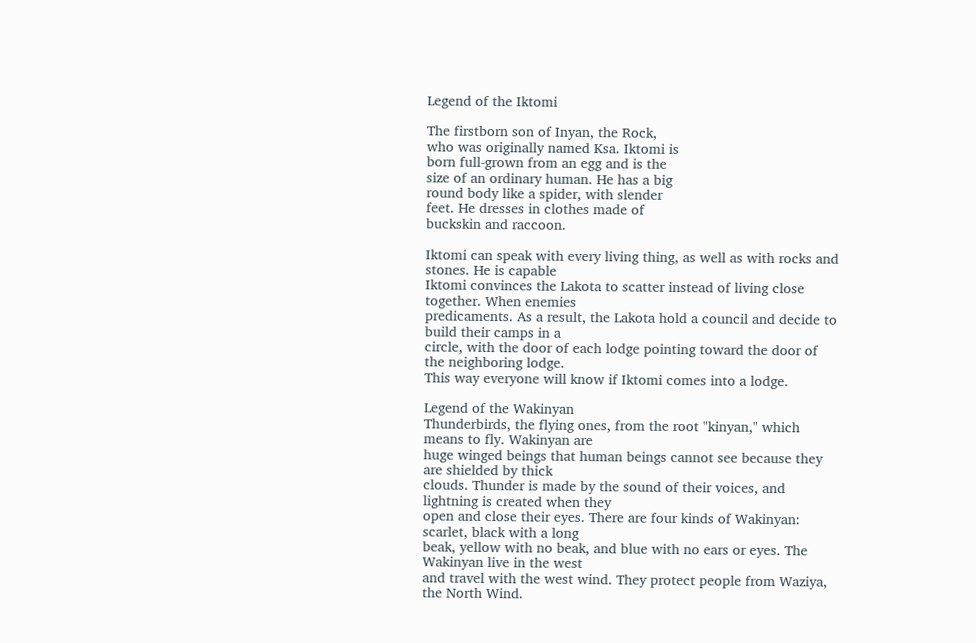Legend of the Iktomi

The firstborn son of Inyan, the Rock,
who was originally named Ksa. Iktomi is
born full-grown from an egg and is the
size of an ordinary human. He has a big
round body like a spider, with slender
feet. He dresses in clothes made of
buckskin and raccoon.

Iktomi can speak with every living thing, as well as with rocks and stones. He is capable
Iktomi convinces the Lakota to scatter instead of living close together. When enemies
predicaments. As a result, the Lakota hold a council and decide to build their camps in a
circle, with the door of each lodge pointing toward the door of the neighboring lodge.
This way everyone will know if Iktomi comes into a lodge.

Legend of the Wakinyan
Thunderbirds, the flying ones, from the root "kinyan," which means to fly. Wakinyan are
huge winged beings that human beings cannot see because they are shielded by thick
clouds. Thunder is made by the sound of their voices, and lightning is created when they
open and close their eyes. There are four kinds of Wakinyan: scarlet, black with a long
beak, yellow with no beak, and blue with no ears or eyes. The Wakinyan live in the west
and travel with the west wind. They protect people from Waziya, the North Wind.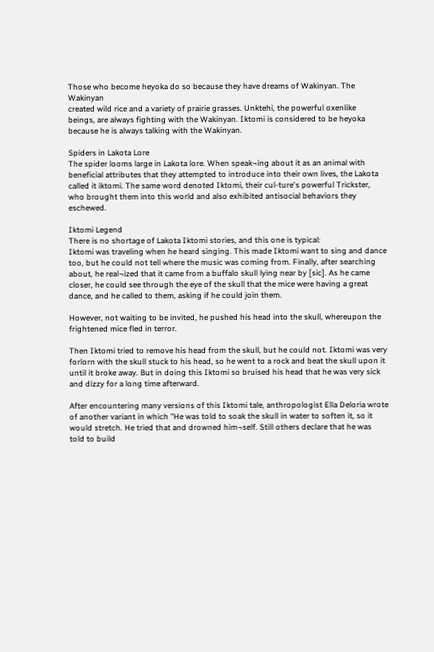Those who become heyoka do so because they have dreams of Wakinyan. The Wakinyan
created wild rice and a variety of prairie grasses. Unktehi, the powerful oxenlike
beings, are always fighting with the Wakinyan. Iktomi is considered to be heyoka
because he is always talking with the Wakinyan.

Spiders in Lakota Lore
The spider looms large in Lakota lore. When speak¬ing about it as an animal with
beneficial attributes that they attempted to introduce into their own lives, the Lakota
called it iktomi. The same word denoted Iktomi, their cul-ture's powerful Trickster,
who brought them into this world and also exhibited antisocial behaviors they eschewed.

Iktomi Legend
There is no shortage of Lakota Iktomi stories, and this one is typical:
Iktomi was traveling when he heard singing. This made Iktomi want to sing and dance
too, but he could not tell where the music was coming from. Finally, after searching
about, he real¬ized that it came from a buffalo skull lying near by [sic]. As he came
closer, he could see through the eye of the skull that the mice were having a great
dance, and he called to them, asking if he could join them.

However, not waiting to be invited, he pushed his head into the skull, whereupon the
frightened mice fled in terror.

Then Iktomi tried to remove his head from the skull, but he could not. Iktomi was very
forlorn with the skull stuck to his head, so he went to a rock and beat the skull upon it
until it broke away. But in doing this Iktomi so bruised his head that he was very sick
and dizzy for a long time afterward.

After encountering many versions of this Iktomi tale, anthropologist Ella Deloria wrote
of another variant in which "He was told to soak the skull in water to soften it, so it
would stretch. He tried that and drowned him¬self. Still others declare that he was
told to build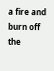a fire and burn off the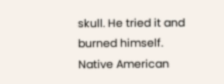skull. He tried it and burned himself.
Native American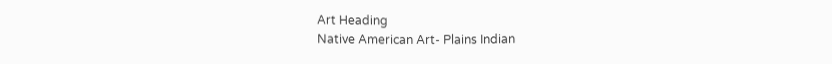Art Heading
Native American Art- Plains Indian